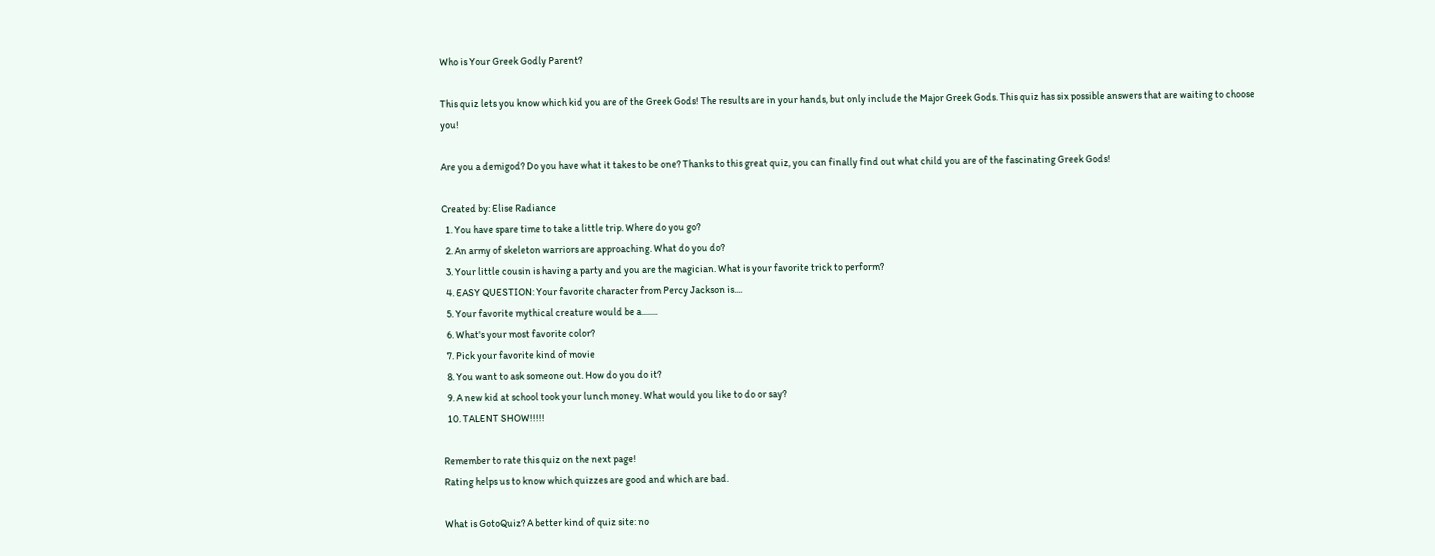Who is Your Greek Godly Parent?

This quiz lets you know which kid you are of the Greek Gods! The results are in your hands, but only include the Major Greek Gods. This quiz has six possible answers that are waiting to choose you!

Are you a demigod? Do you have what it takes to be one? Thanks to this great quiz, you can finally find out what child you are of the fascinating Greek Gods!

Created by: Elise Radiance
  1. You have spare time to take a little trip. Where do you go?
  2. An army of skeleton warriors are approaching. What do you do?
  3. Your little cousin is having a party and you are the magician. What is your favorite trick to perform?
  4. EASY QUESTION: Your favorite character from Percy Jackson is....
  5. Your favorite mythical creature would be a........
  6. What's your most favorite color?
  7. Pick your favorite kind of movie
  8. You want to ask someone out. How do you do it?
  9. A new kid at school took your lunch money. What would you like to do or say?
  10. TALENT SHOW!!!!!

Remember to rate this quiz on the next page!
Rating helps us to know which quizzes are good and which are bad.

What is GotoQuiz? A better kind of quiz site: no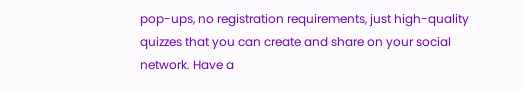pop-ups, no registration requirements, just high-quality quizzes that you can create and share on your social network. Have a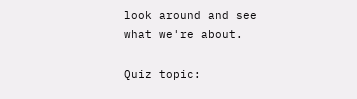look around and see what we're about.

Quiz topic: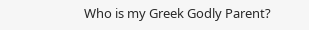Who is my Greek Godly Parent?